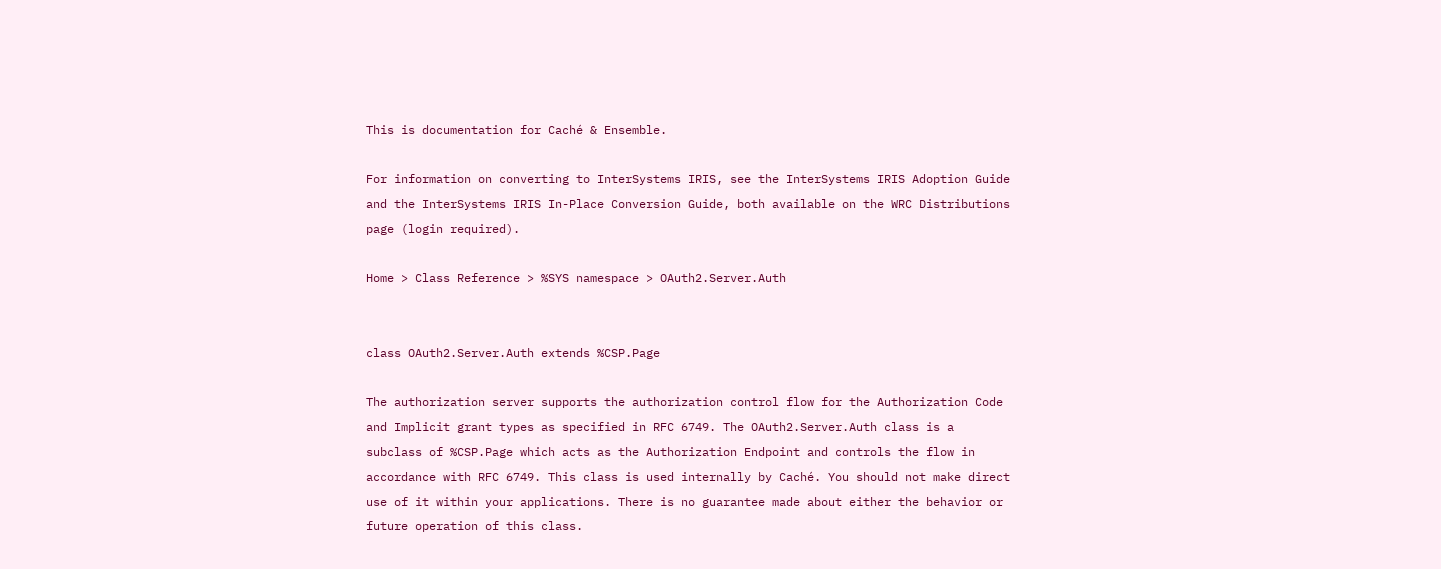This is documentation for Caché & Ensemble.

For information on converting to InterSystems IRIS, see the InterSystems IRIS Adoption Guide and the InterSystems IRIS In-Place Conversion Guide, both available on the WRC Distributions page (login required).

Home > Class Reference > %SYS namespace > OAuth2.Server.Auth


class OAuth2.Server.Auth extends %CSP.Page

The authorization server supports the authorization control flow for the Authorization Code and Implicit grant types as specified in RFC 6749. The OAuth2.Server.Auth class is a subclass of %CSP.Page which acts as the Authorization Endpoint and controls the flow in accordance with RFC 6749. This class is used internally by Caché. You should not make direct use of it within your applications. There is no guarantee made about either the behavior or future operation of this class.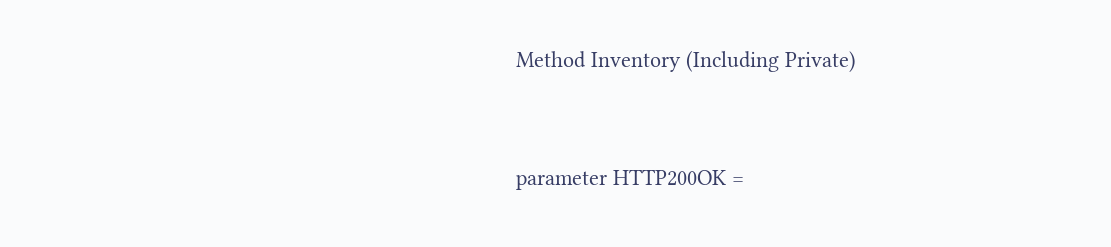Method Inventory (Including Private)


parameter HTTP200OK =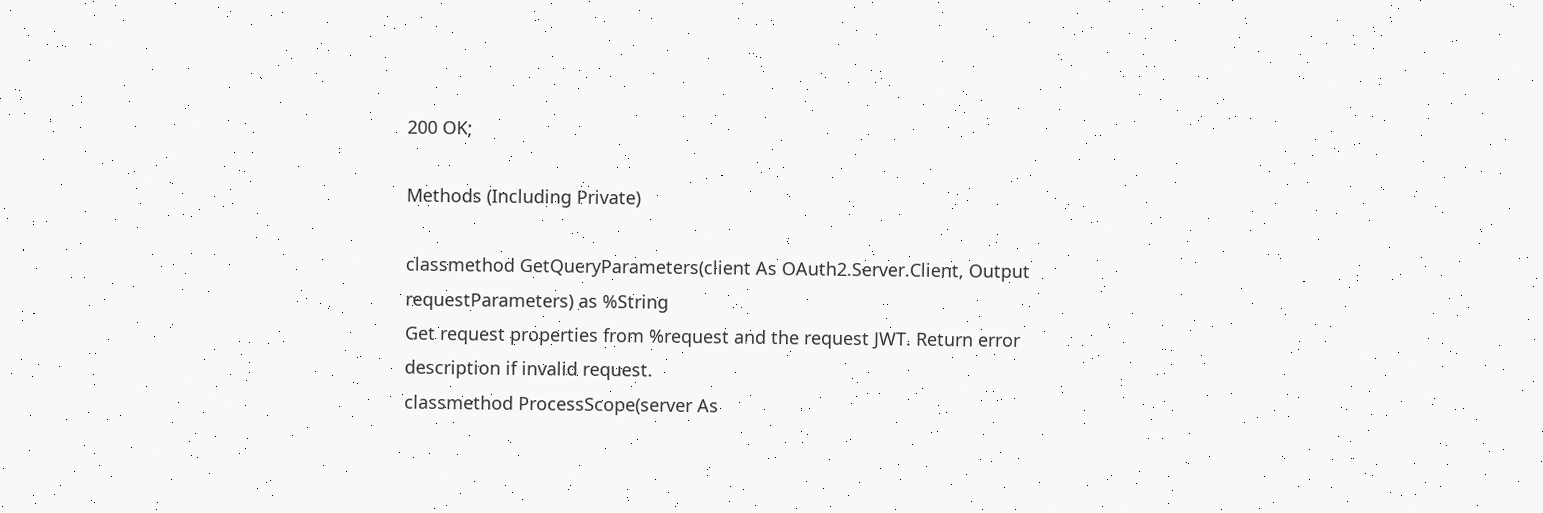200 OK;

Methods (Including Private)

classmethod GetQueryParameters(client As OAuth2.Server.Client, Output requestParameters) as %String
Get request properties from %request and the request JWT. Return error description if invalid request.
classmethod ProcessScope(server As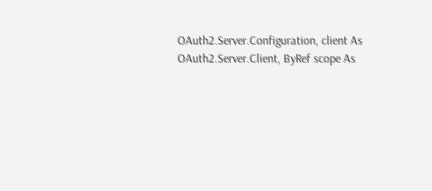OAuth2.Server.Configuration, client As OAuth2.Server.Client, ByRef scope As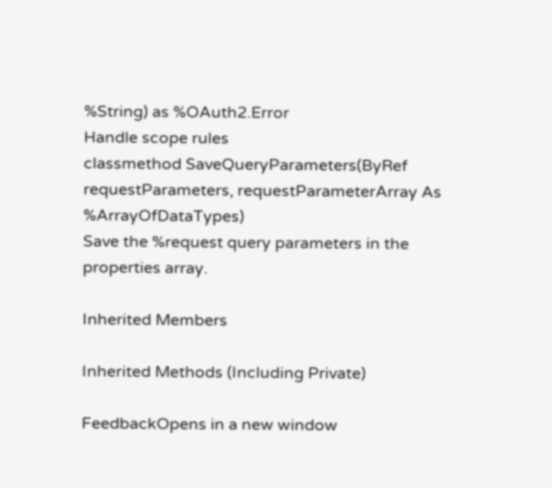%String) as %OAuth2.Error
Handle scope rules
classmethod SaveQueryParameters(ByRef requestParameters, requestParameterArray As %ArrayOfDataTypes)
Save the %request query parameters in the properties array.

Inherited Members

Inherited Methods (Including Private)

FeedbackOpens in a new window